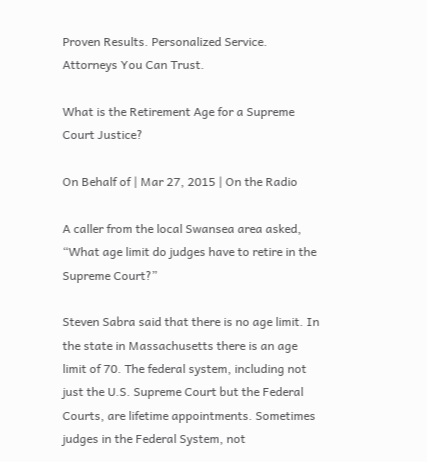Proven Results. Personalized Service. Attorneys You Can Trust.

What is the Retirement Age for a Supreme Court Justice?

On Behalf of | Mar 27, 2015 | On the Radio

A caller from the local Swansea area asked, “What age limit do judges have to retire in the Supreme Court?”

Steven Sabra said that there is no age limit. In the state in Massachusetts there is an age limit of 70. The federal system, including not just the U.S. Supreme Court but the Federal Courts, are lifetime appointments. Sometimes judges in the Federal System, not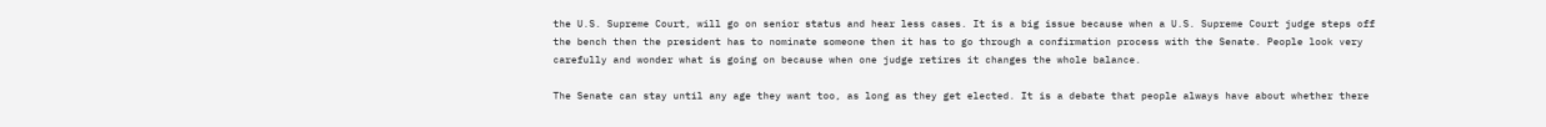the U.S. Supreme Court, will go on senior status and hear less cases. It is a big issue because when a U.S. Supreme Court judge steps off the bench then the president has to nominate someone then it has to go through a confirmation process with the Senate. People look very carefully and wonder what is going on because when one judge retires it changes the whole balance.

The Senate can stay until any age they want too, as long as they get elected. It is a debate that people always have about whether there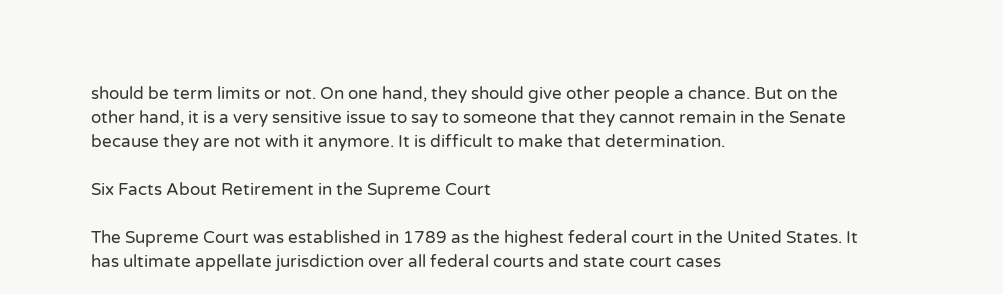should be term limits or not. On one hand, they should give other people a chance. But on the other hand, it is a very sensitive issue to say to someone that they cannot remain in the Senate because they are not with it anymore. It is difficult to make that determination.

Six Facts About Retirement in the Supreme Court

The Supreme Court was established in 1789 as the highest federal court in the United States. It has ultimate appellate jurisdiction over all federal courts and state court cases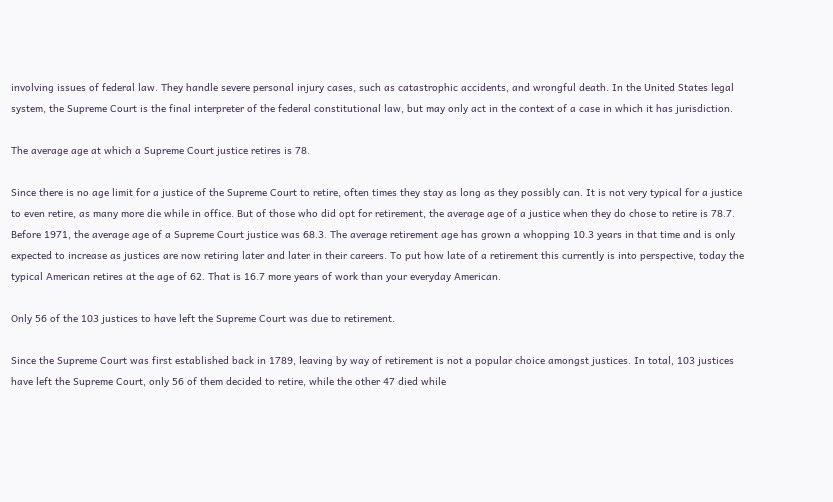involving issues of federal law. They handle severe personal injury cases, such as catastrophic accidents, and wrongful death. In the United States legal system, the Supreme Court is the final interpreter of the federal constitutional law, but may only act in the context of a case in which it has jurisdiction.

The average age at which a Supreme Court justice retires is 78.

Since there is no age limit for a justice of the Supreme Court to retire, often times they stay as long as they possibly can. It is not very typical for a justice to even retire, as many more die while in office. But of those who did opt for retirement, the average age of a justice when they do chose to retire is 78.7. Before 1971, the average age of a Supreme Court justice was 68.3. The average retirement age has grown a whopping 10.3 years in that time and is only expected to increase as justices are now retiring later and later in their careers. To put how late of a retirement this currently is into perspective, today the typical American retires at the age of 62. That is 16.7 more years of work than your everyday American.

Only 56 of the 103 justices to have left the Supreme Court was due to retirement.

Since the Supreme Court was first established back in 1789, leaving by way of retirement is not a popular choice amongst justices. In total, 103 justices have left the Supreme Court, only 56 of them decided to retire, while the other 47 died while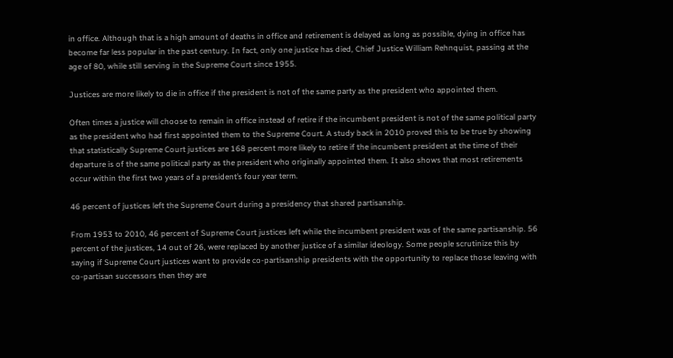in office. Although that is a high amount of deaths in office and retirement is delayed as long as possible, dying in office has become far less popular in the past century. In fact, only one justice has died, Chief Justice William Rehnquist, passing at the age of 80, while still serving in the Supreme Court since 1955.

Justices are more likely to die in office if the president is not of the same party as the president who appointed them.

Often times a justice will choose to remain in office instead of retire if the incumbent president is not of the same political party as the president who had first appointed them to the Supreme Court. A study back in 2010 proved this to be true by showing that statistically Supreme Court justices are 168 percent more likely to retire if the incumbent president at the time of their departure is of the same political party as the president who originally appointed them. It also shows that most retirements occur within the first two years of a president’s four year term.

46 percent of justices left the Supreme Court during a presidency that shared partisanship.

From 1953 to 2010, 46 percent of Supreme Court justices left while the incumbent president was of the same partisanship. 56 percent of the justices, 14 out of 26, were replaced by another justice of a similar ideology. Some people scrutinize this by saying if Supreme Court justices want to provide co-partisanship presidents with the opportunity to replace those leaving with co-partisan successors then they are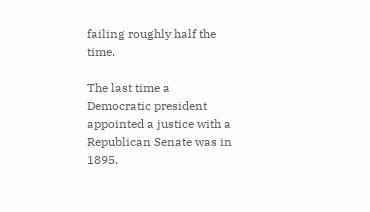failing roughly half the time.

The last time a Democratic president appointed a justice with a Republican Senate was in 1895.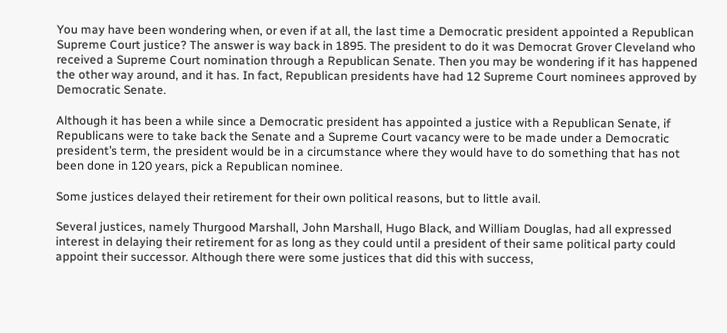You may have been wondering when, or even if at all, the last time a Democratic president appointed a Republican Supreme Court justice? The answer is way back in 1895. The president to do it was Democrat Grover Cleveland who received a Supreme Court nomination through a Republican Senate. Then you may be wondering if it has happened the other way around, and it has. In fact, Republican presidents have had 12 Supreme Court nominees approved by Democratic Senate.

Although it has been a while since a Democratic president has appointed a justice with a Republican Senate, if Republicans were to take back the Senate and a Supreme Court vacancy were to be made under a Democratic president’s term, the president would be in a circumstance where they would have to do something that has not been done in 120 years, pick a Republican nominee.

Some justices delayed their retirement for their own political reasons, but to little avail.

Several justices, namely Thurgood Marshall, John Marshall, Hugo Black, and William Douglas, had all expressed interest in delaying their retirement for as long as they could until a president of their same political party could appoint their successor. Although there were some justices that did this with success,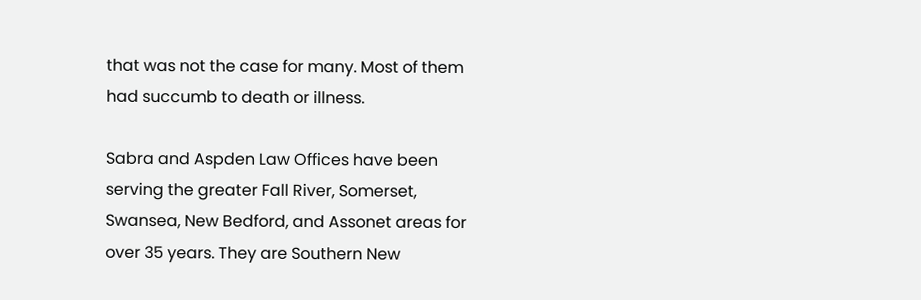that was not the case for many. Most of them had succumb to death or illness.

Sabra and Aspden Law Offices have been serving the greater Fall River, Somerset, Swansea, New Bedford, and Assonet areas for over 35 years. They are Southern New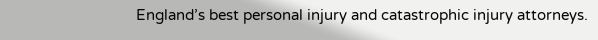England’s best personal injury and catastrophic injury attorneys.